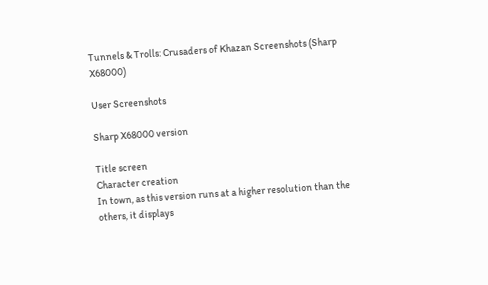Tunnels & Trolls: Crusaders of Khazan Screenshots (Sharp X68000)

User Screenshots

Sharp X68000 version

Title screen
Character creation
In town, as this version runs at a higher resolution than the others, it displays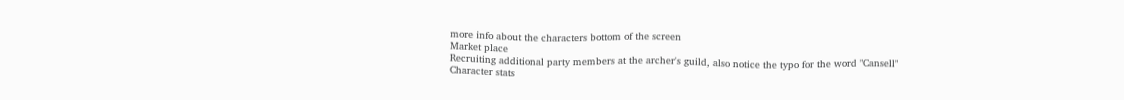more info about the characters bottom of the screen
Market place
Recruiting additional party members at the archer's guild, also notice the typo for the word "Cansell"
Character stats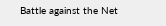Battle against the Net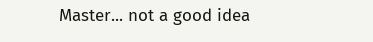Master... not a good idea